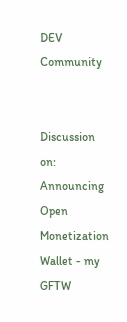DEV Community


Discussion on:  Announcing Open Monetization Wallet - my GFTW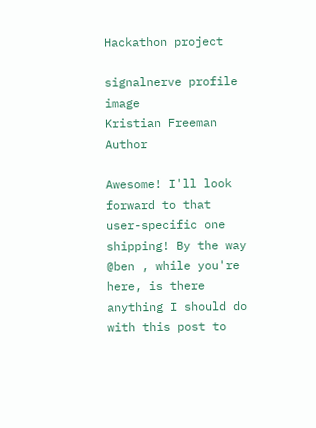Hackathon project

signalnerve profile image
Kristian Freeman Author

Awesome! I'll look forward to that user-specific one shipping! By the way @ben , while you're here, is there anything I should do with this post to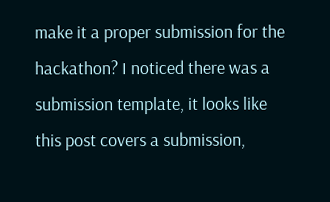make it a proper submission for the hackathon? I noticed there was a submission template, it looks like this post covers a submission,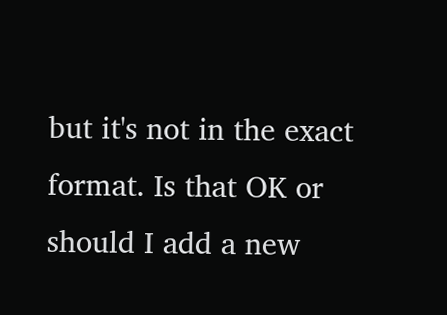but it's not in the exact format. Is that OK or should I add a new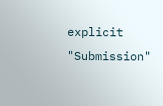explicit "Submission"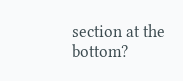section at the bottom?